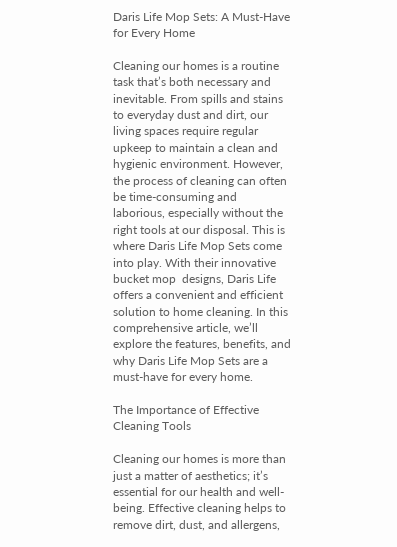Daris Life Mop Sets: A Must-Have for Every Home

Cleaning our homes is a routine task that’s both necessary and inevitable. From spills and stains to everyday dust and dirt, our living spaces require regular upkeep to maintain a clean and hygienic environment. However, the process of cleaning can often be time-consuming and laborious, especially without the right tools at our disposal. This is where Daris Life Mop Sets come into play. With their innovative bucket mop  designs, Daris Life offers a convenient and efficient solution to home cleaning. In this comprehensive article, we’ll explore the features, benefits, and why Daris Life Mop Sets are a must-have for every home.

The Importance of Effective Cleaning Tools

Cleaning our homes is more than just a matter of aesthetics; it’s essential for our health and well-being. Effective cleaning helps to remove dirt, dust, and allergens,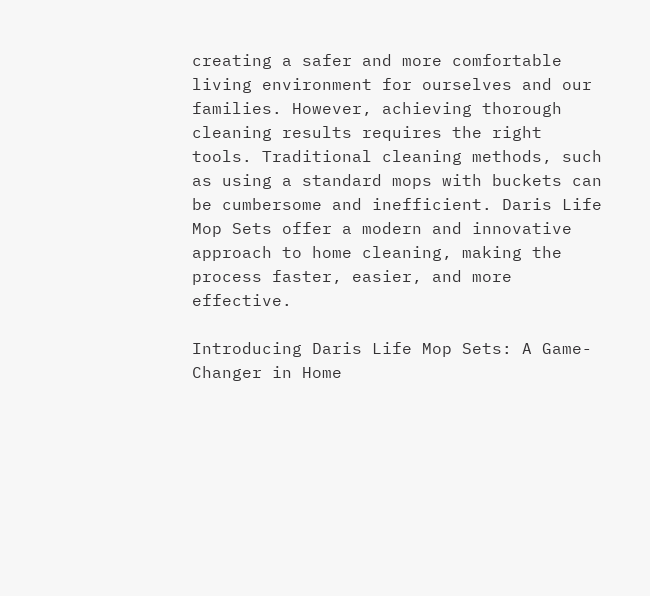creating a safer and more comfortable living environment for ourselves and our families. However, achieving thorough cleaning results requires the right tools. Traditional cleaning methods, such as using a standard mops with buckets can be cumbersome and inefficient. Daris Life Mop Sets offer a modern and innovative approach to home cleaning, making the process faster, easier, and more effective.

Introducing Daris Life Mop Sets: A Game-Changer in Home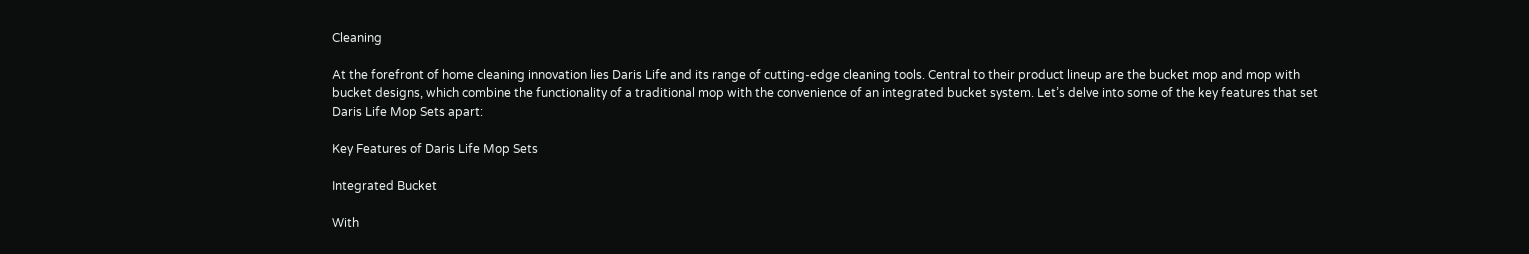Cleaning

At the forefront of home cleaning innovation lies Daris Life and its range of cutting-edge cleaning tools. Central to their product lineup are the bucket mop and mop with bucket designs, which combine the functionality of a traditional mop with the convenience of an integrated bucket system. Let’s delve into some of the key features that set Daris Life Mop Sets apart:

Key Features of Daris Life Mop Sets

Integrated Bucket

With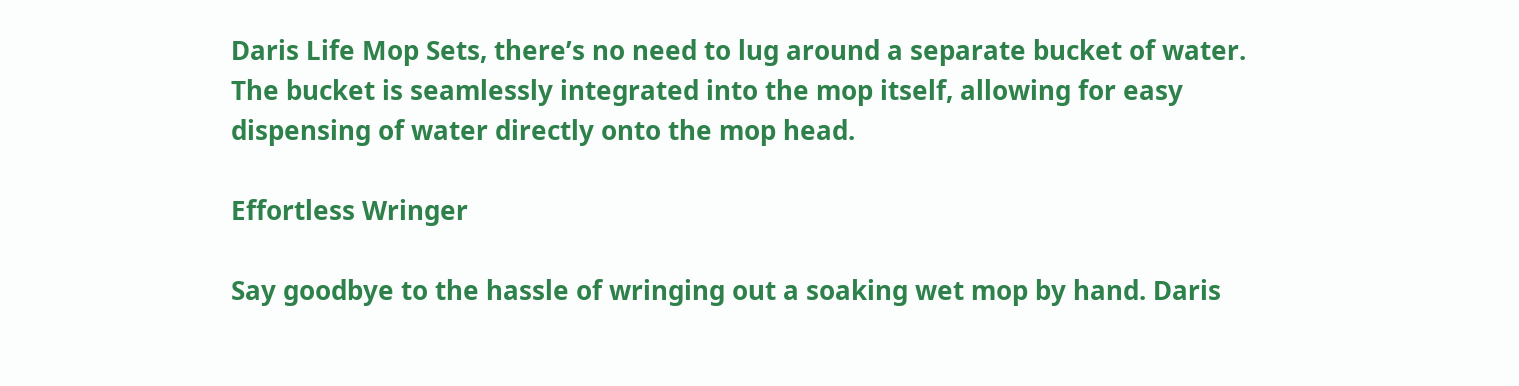Daris Life Mop Sets, there’s no need to lug around a separate bucket of water. The bucket is seamlessly integrated into the mop itself, allowing for easy dispensing of water directly onto the mop head.

Effortless Wringer

Say goodbye to the hassle of wringing out a soaking wet mop by hand. Daris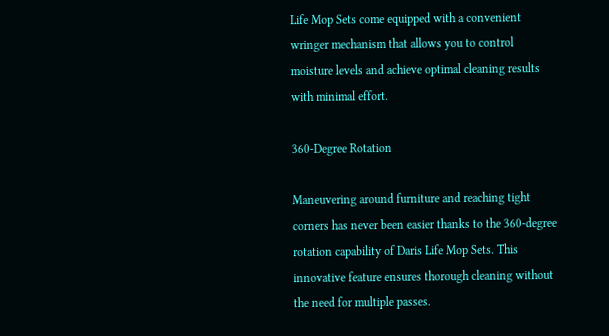Life Mop Sets come equipped with a convenient wringer mechanism that allows you to control moisture levels and achieve optimal cleaning results with minimal effort.

360-Degree Rotation

Maneuvering around furniture and reaching tight corners has never been easier thanks to the 360-degree rotation capability of Daris Life Mop Sets. This innovative feature ensures thorough cleaning without the need for multiple passes.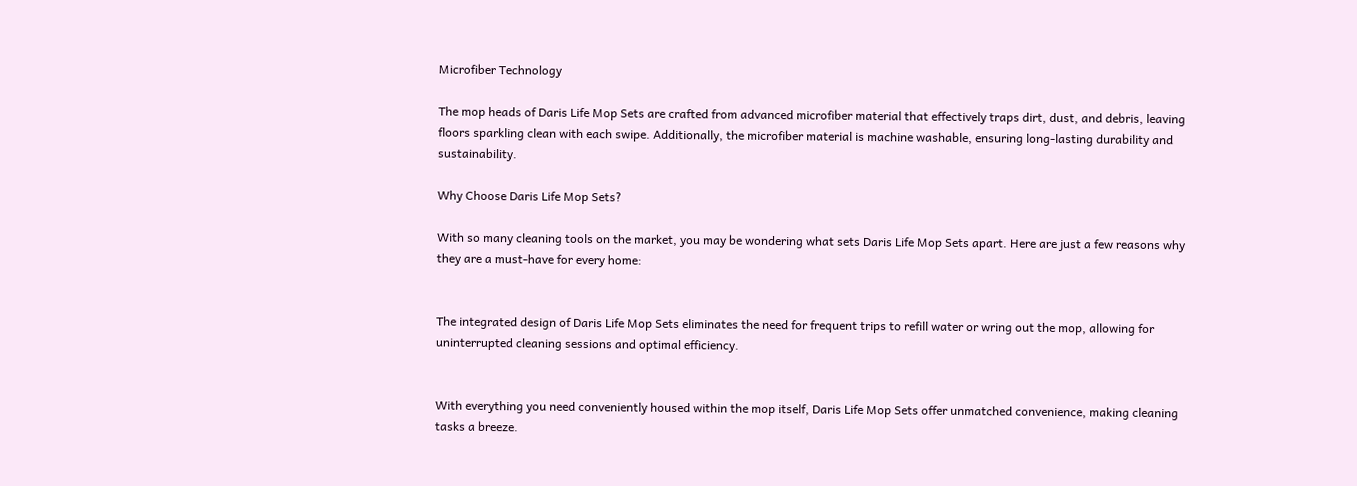Microfiber Technology

The mop heads of Daris Life Mop Sets are crafted from advanced microfiber material that effectively traps dirt, dust, and debris, leaving floors sparkling clean with each swipe. Additionally, the microfiber material is machine washable, ensuring long-lasting durability and sustainability.

Why Choose Daris Life Mop Sets?

With so many cleaning tools on the market, you may be wondering what sets Daris Life Mop Sets apart. Here are just a few reasons why they are a must-have for every home:


The integrated design of Daris Life Mop Sets eliminates the need for frequent trips to refill water or wring out the mop, allowing for uninterrupted cleaning sessions and optimal efficiency.


With everything you need conveniently housed within the mop itself, Daris Life Mop Sets offer unmatched convenience, making cleaning tasks a breeze.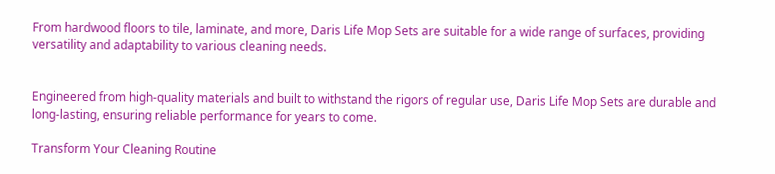From hardwood floors to tile, laminate, and more, Daris Life Mop Sets are suitable for a wide range of surfaces, providing versatility and adaptability to various cleaning needs.


Engineered from high-quality materials and built to withstand the rigors of regular use, Daris Life Mop Sets are durable and long-lasting, ensuring reliable performance for years to come.

Transform Your Cleaning Routine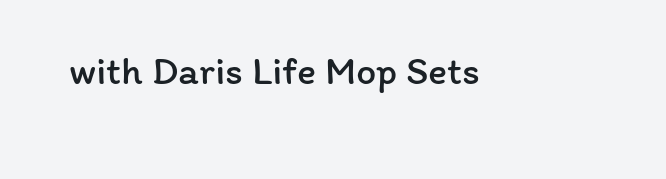with Daris Life Mop Sets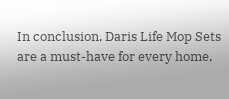In conclusion, Daris Life Mop Sets are a must-have for every home,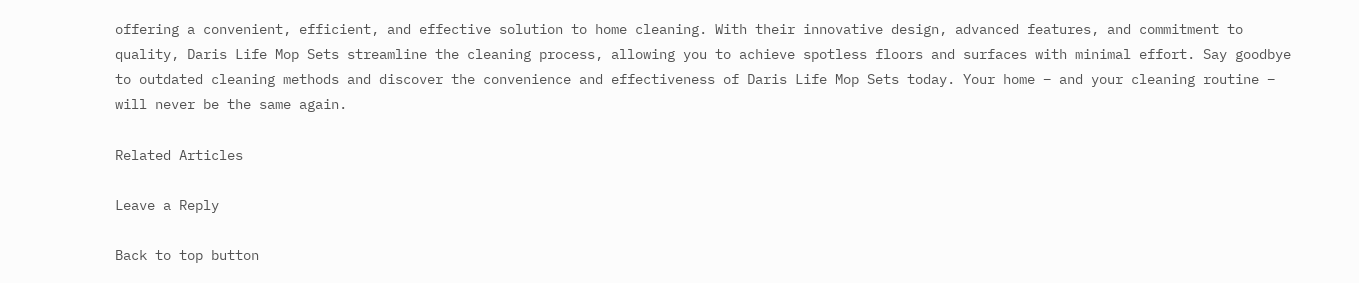offering a convenient, efficient, and effective solution to home cleaning. With their innovative design, advanced features, and commitment to quality, Daris Life Mop Sets streamline the cleaning process, allowing you to achieve spotless floors and surfaces with minimal effort. Say goodbye to outdated cleaning methods and discover the convenience and effectiveness of Daris Life Mop Sets today. Your home – and your cleaning routine – will never be the same again.

Related Articles

Leave a Reply

Back to top button